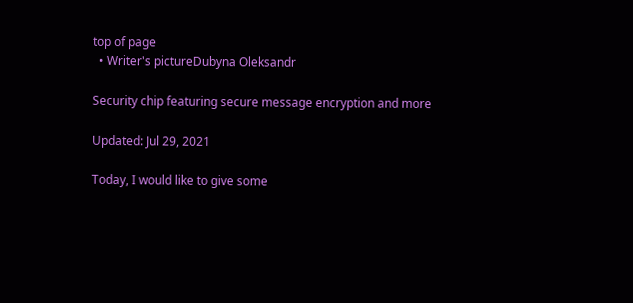top of page
  • Writer's pictureDubyna Oleksandr

Security chip featuring secure message encryption and more

Updated: Jul 29, 2021

Today, I would like to give some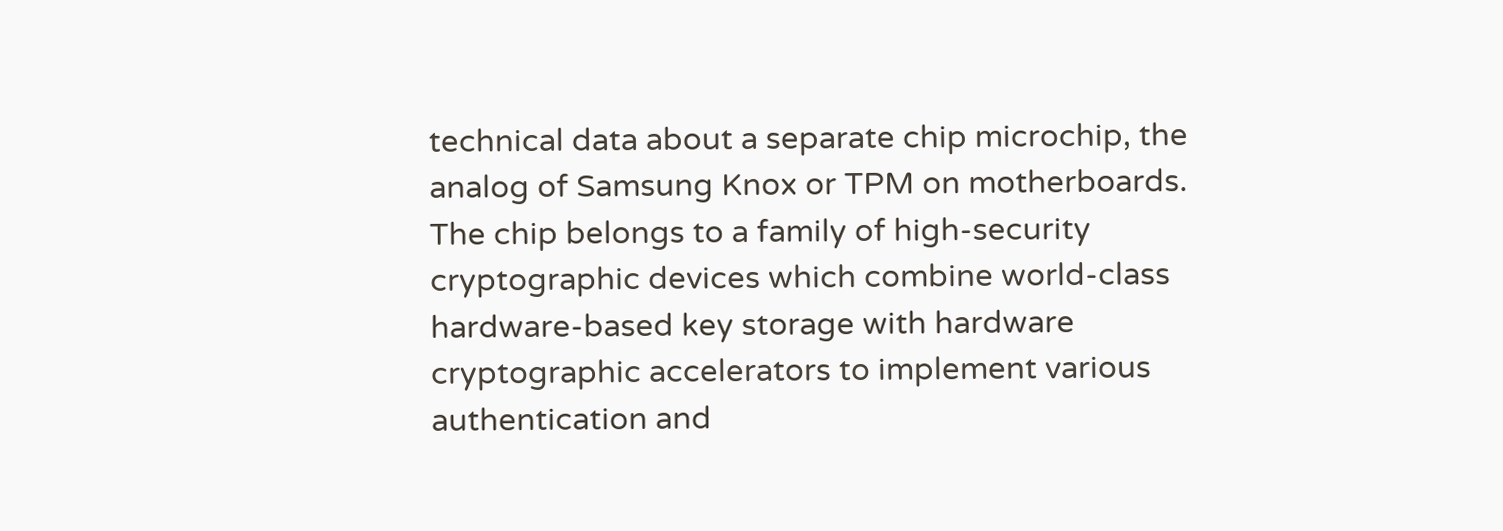technical data about a separate chip microchip, the analog of Samsung Knox or TPM on motherboards. The chip belongs to a family of high-security cryptographic devices which combine world-class hardware-based key storage with hardware cryptographic accelerators to implement various authentication and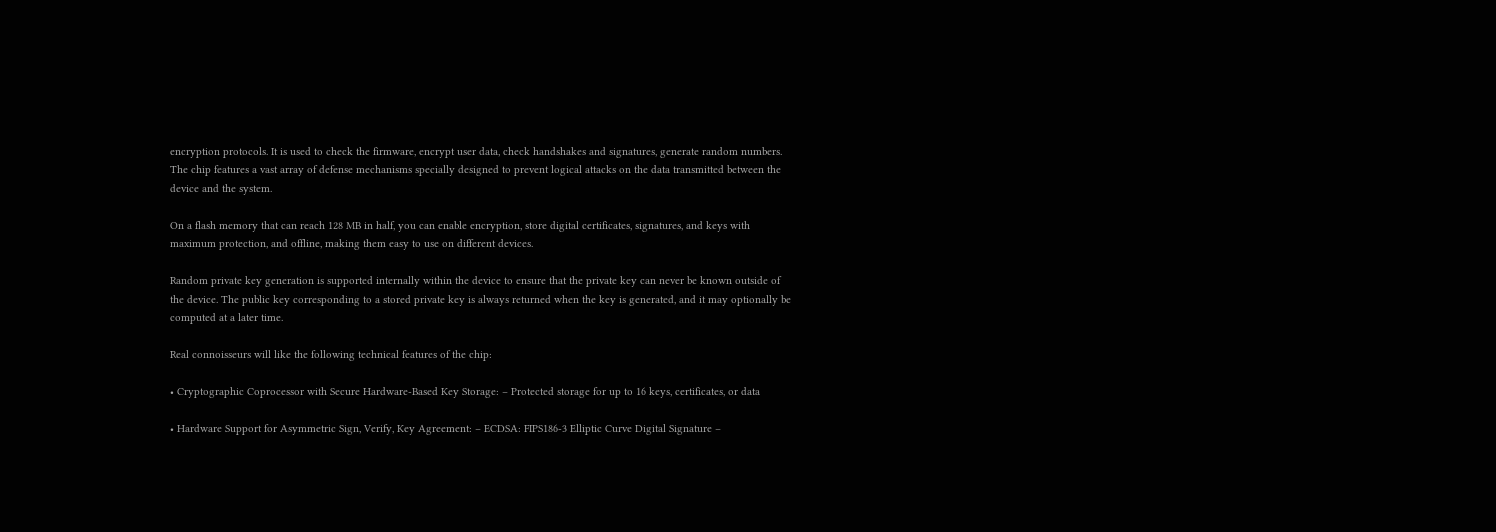encryption protocols. It is used to check the firmware, encrypt user data, check handshakes and signatures, generate random numbers. The chip features a vast array of defense mechanisms specially designed to prevent logical attacks on the data transmitted between the device and the system.

On a flash memory that can reach 128 MB in half, you can enable encryption, store digital certificates, signatures, and keys with maximum protection, and offline, making them easy to use on different devices.

Random private key generation is supported internally within the device to ensure that the private key can never be known outside of the device. The public key corresponding to a stored private key is always returned when the key is generated, and it may optionally be computed at a later time.

Real connoisseurs will like the following technical features of the chip:

• Cryptographic Coprocessor with Secure Hardware-Based Key Storage: – Protected storage for up to 16 keys, certificates, or data

• Hardware Support for Asymmetric Sign, Verify, Key Agreement: – ECDSA: FIPS186-3 Elliptic Curve Digital Signature –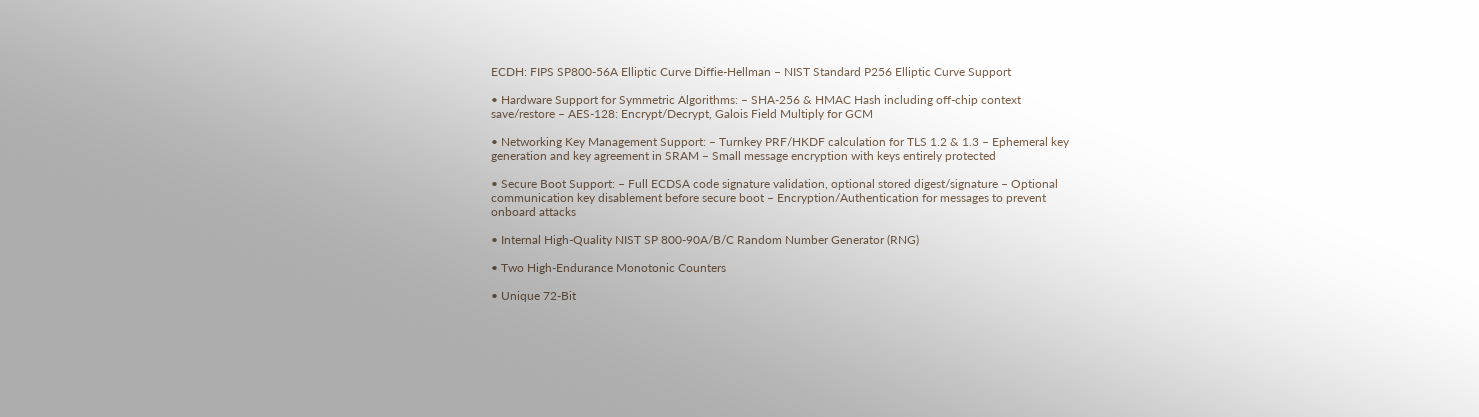ECDH: FIPS SP800-56A Elliptic Curve Diffie-Hellman – NIST Standard P256 Elliptic Curve Support

• Hardware Support for Symmetric Algorithms: – SHA-256 & HMAC Hash including off-chip context save/restore – AES-128: Encrypt/Decrypt, Galois Field Multiply for GCM

• Networking Key Management Support: – Turnkey PRF/HKDF calculation for TLS 1.2 & 1.3 – Ephemeral key generation and key agreement in SRAM – Small message encryption with keys entirely protected

• Secure Boot Support: – Full ECDSA code signature validation, optional stored digest/signature – Optional communication key disablement before secure boot – Encryption/Authentication for messages to prevent onboard attacks

• Internal High-Quality NIST SP 800-90A/B/C Random Number Generator (RNG)

• Two High-Endurance Monotonic Counters

• Unique 72-Bit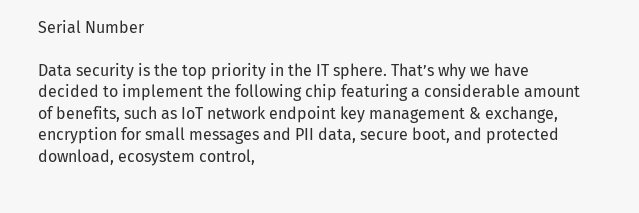Serial Number

Data security is the top priority in the IT sphere. That’s why we have decided to implement the following chip featuring a considerable amount of benefits, such as IoT network endpoint key management & exchange, encryption for small messages and PII data, secure boot, and protected download, ecosystem control,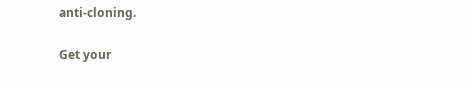anti-cloning.

Get your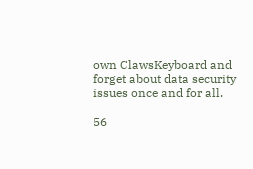own ClawsKeyboard and forget about data security issues once and for all.

56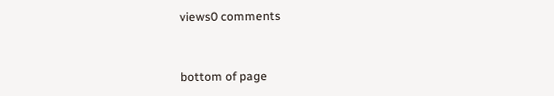views0 comments


bottom of page